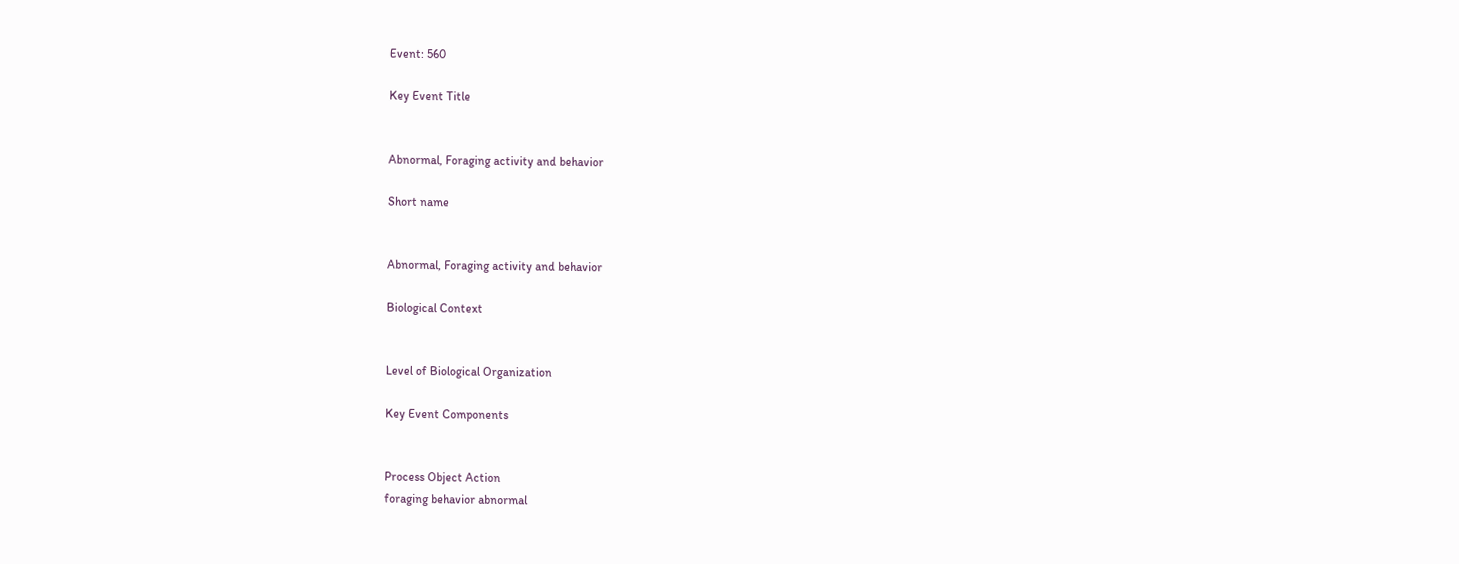Event: 560

Key Event Title


Abnormal, Foraging activity and behavior

Short name


Abnormal, Foraging activity and behavior

Biological Context


Level of Biological Organization

Key Event Components


Process Object Action
foraging behavior abnormal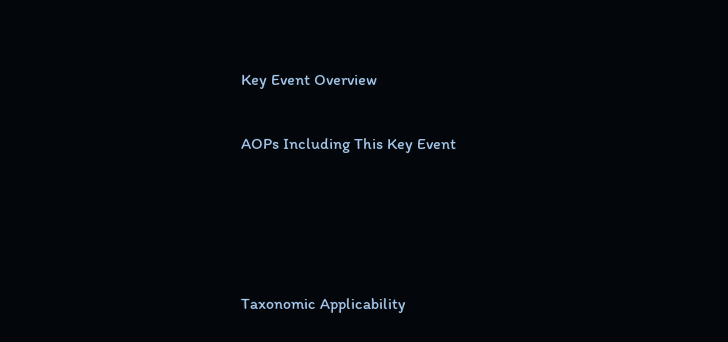Key Event Overview

AOPs Including This Key Event




Taxonomic Applicability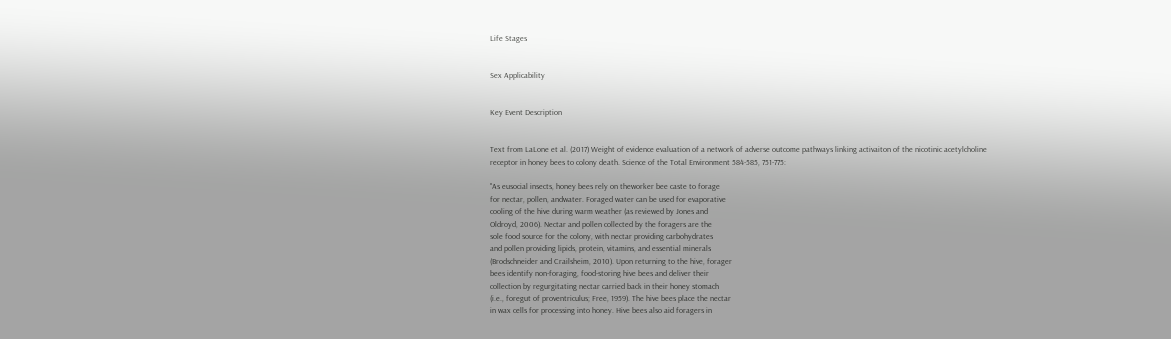Life Stages


Sex Applicability


Key Event Description


Text from LaLone et al. (2017) Weight of evidence evaluation of a network of adverse outcome pathways linking activaiton of the nicotinic acetylcholine receptor in honey bees to colony death. Science of the Total Environment 584-585, 751-775:

"As eusocial insects, honey bees rely on theworker bee caste to forage
for nectar, pollen, andwater. Foraged water can be used for evaporative
cooling of the hive during warm weather (as reviewed by Jones and
Oldroyd, 2006). Nectar and pollen collected by the foragers are the
sole food source for the colony, with nectar providing carbohydrates
and pollen providing lipids, protein, vitamins, and essential minerals
(Brodschneider and Crailsheim, 2010). Upon returning to the hive, forager
bees identify non-foraging, food-storing hive bees and deliver their
collection by regurgitating nectar carried back in their honey stomach
(i.e., foregut of proventriculus; Free, 1959). The hive bees place the nectar
in wax cells for processing into honey. Hive bees also aid foragers in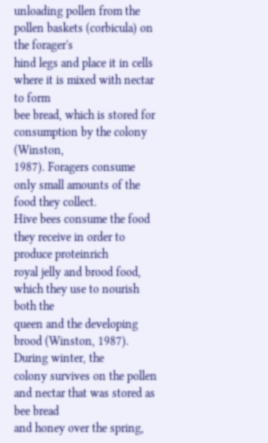unloading pollen from the pollen baskets (corbicula) on the forager's
hind legs and place it in cells where it is mixed with nectar to form
bee bread, which is stored for consumption by the colony (Winston,
1987). Foragers consume only small amounts of the food they collect.
Hive bees consume the food they receive in order to produce proteinrich
royal jelly and brood food, which they use to nourish both the
queen and the developing brood (Winston, 1987). During winter, the
colony survives on the pollen and nectar that was stored as bee bread
and honey over the spring,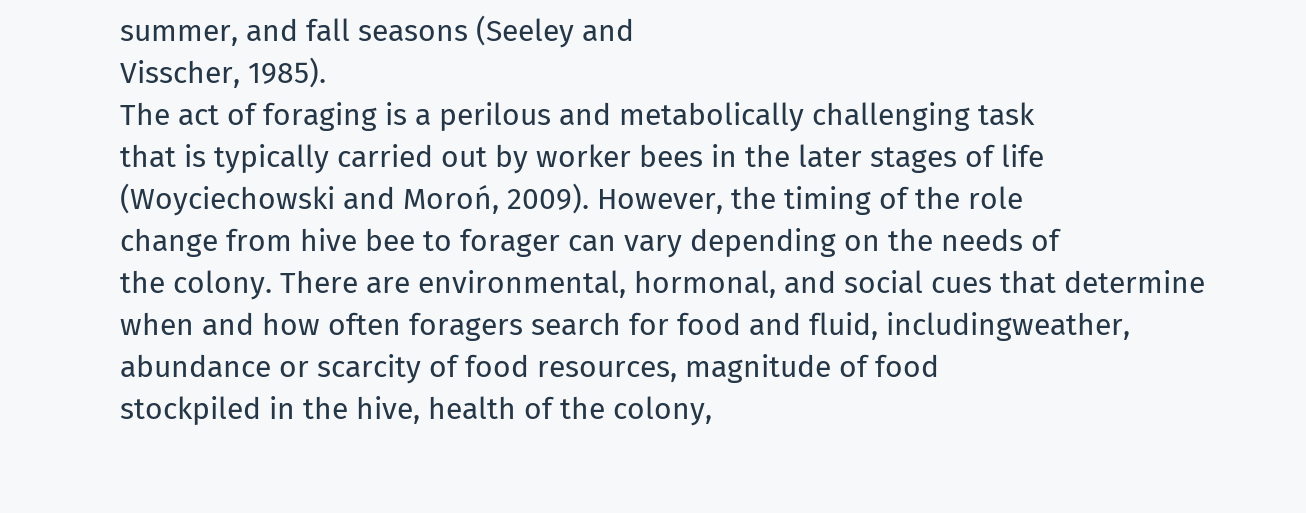summer, and fall seasons (Seeley and
Visscher, 1985).
The act of foraging is a perilous and metabolically challenging task
that is typically carried out by worker bees in the later stages of life
(Woyciechowski and Moroń, 2009). However, the timing of the role
change from hive bee to forager can vary depending on the needs of
the colony. There are environmental, hormonal, and social cues that determine
when and how often foragers search for food and fluid, includingweather,
abundance or scarcity of food resources, magnitude of food
stockpiled in the hive, health of the colony,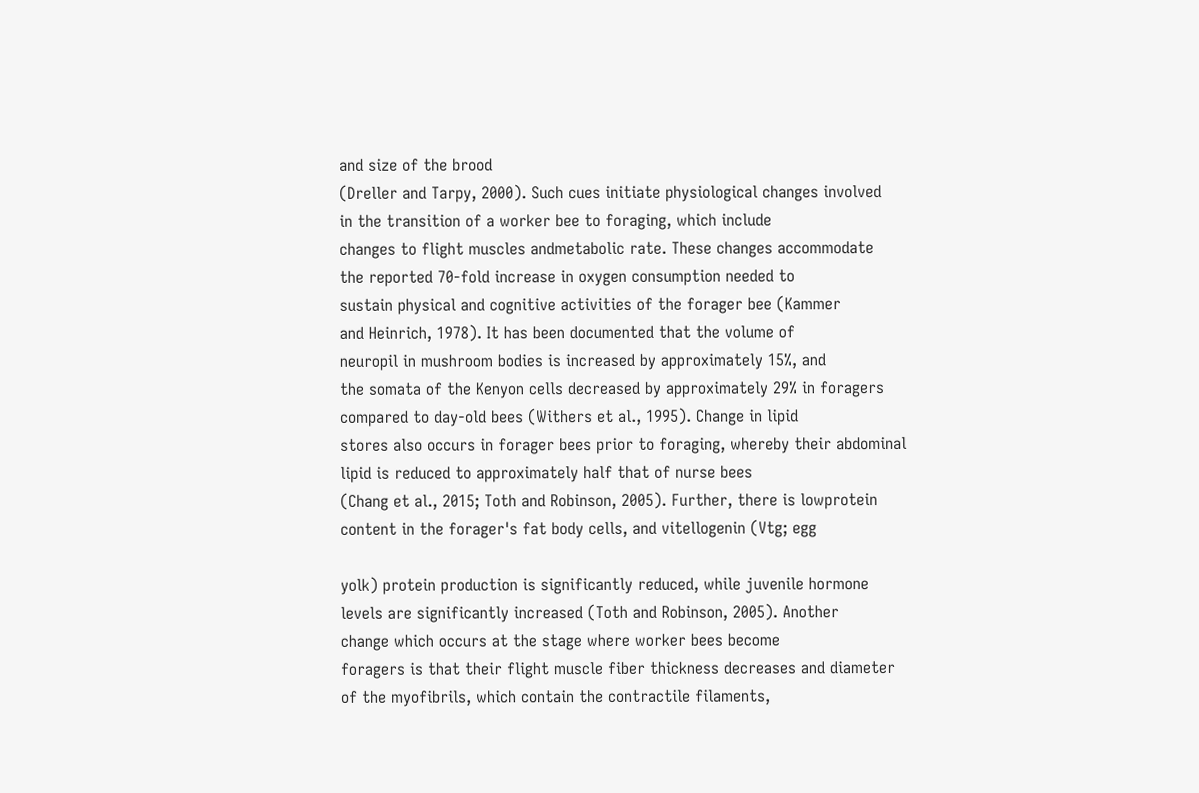and size of the brood
(Dreller and Tarpy, 2000). Such cues initiate physiological changes involved
in the transition of a worker bee to foraging, which include
changes to flight muscles andmetabolic rate. These changes accommodate
the reported 70-fold increase in oxygen consumption needed to
sustain physical and cognitive activities of the forager bee (Kammer
and Heinrich, 1978). It has been documented that the volume of
neuropil in mushroom bodies is increased by approximately 15%, and
the somata of the Kenyon cells decreased by approximately 29% in foragers
compared to day-old bees (Withers et al., 1995). Change in lipid
stores also occurs in forager bees prior to foraging, whereby their abdominal
lipid is reduced to approximately half that of nurse bees
(Chang et al., 2015; Toth and Robinson, 2005). Further, there is lowprotein
content in the forager's fat body cells, and vitellogenin (Vtg; egg

yolk) protein production is significantly reduced, while juvenile hormone
levels are significantly increased (Toth and Robinson, 2005). Another
change which occurs at the stage where worker bees become
foragers is that their flight muscle fiber thickness decreases and diameter
of the myofibrils, which contain the contractile filaments,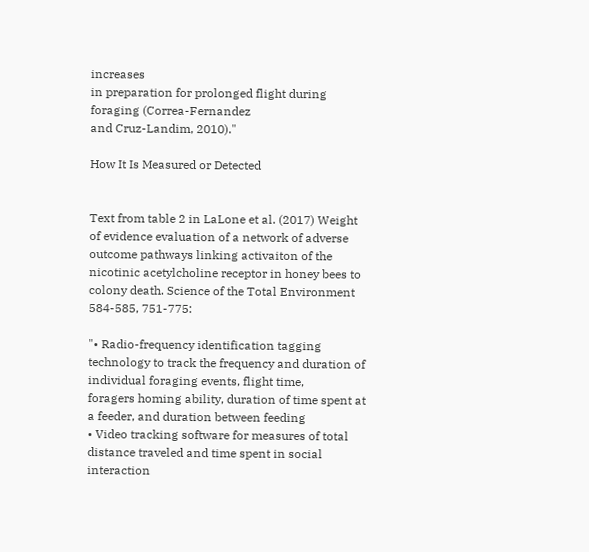increases
in preparation for prolonged flight during foraging (Correa-Fernandez
and Cruz-Landim, 2010)."

How It Is Measured or Detected


Text from table 2 in LaLone et al. (2017) Weight of evidence evaluation of a network of adverse outcome pathways linking activaiton of the nicotinic acetylcholine receptor in honey bees to colony death. Science of the Total Environment 584-585, 751-775:

"• Radio-frequency identification tagging technology to track the frequency and duration of individual foraging events, flight time,
foragers homing ability, duration of time spent at a feeder, and duration between feeding
• Video tracking software for measures of total distance traveled and time spent in social interaction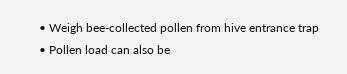• Weigh bee-collected pollen from hive entrance trap
• Pollen load can also be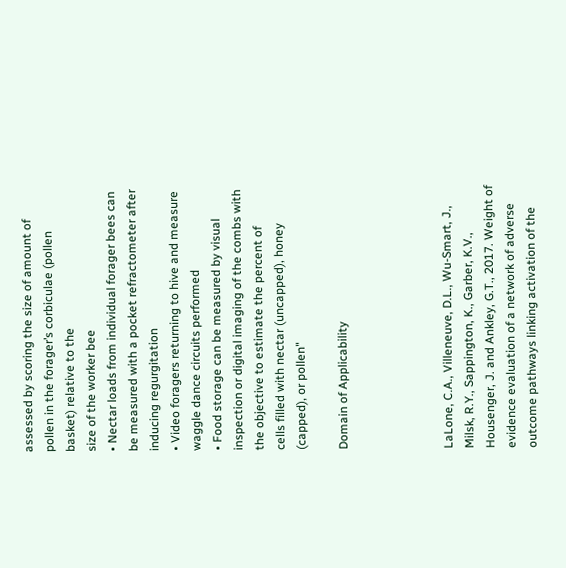assessed by scoring the size of amount of pollen in the forager’s corbiculae (pollen basket) relative to the
size of the worker bee
• Nectar loads from individual forager bees can be measured with a pocket refractometer after inducing regurgitation
• Video foragers returning to hive and measure waggle dance circuits performed
• Food storage can be measured by visual inspection or digital imaging of the combs with the objective to estimate the percent of
cells filled with nectar (uncapped), honey (capped), or pollen"

Domain of Applicability




LaLone, C.A., Villeneuve, D.L., Wu-Smart, J., Milsk, R.Y., Sappington, K., Garber, K.V., Housenger, J. and Ankley, G.T., 2017. Weight of evidence evaluation of a network of adverse outcome pathways linking activation of the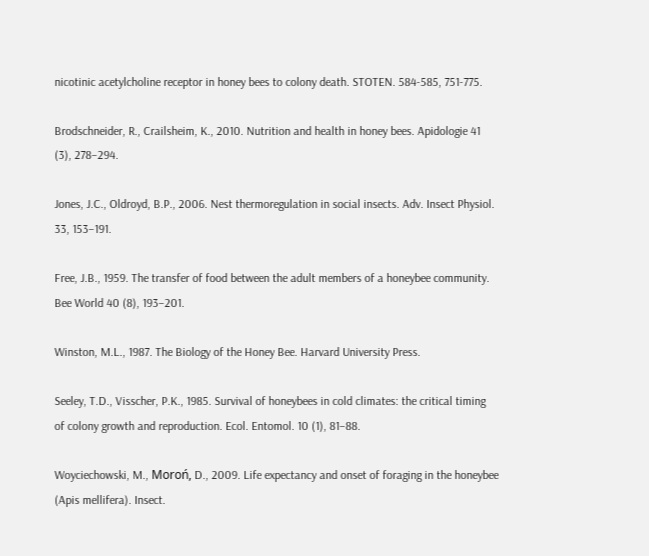nicotinic acetylcholine receptor in honey bees to colony death. STOTEN. 584-585, 751-775.

Brodschneider, R., Crailsheim, K., 2010. Nutrition and health in honey bees. Apidologie 41
(3), 278–294.

Jones, J.C., Oldroyd, B.P., 2006. Nest thermoregulation in social insects. Adv. Insect Physiol.
33, 153–191.

Free, J.B., 1959. The transfer of food between the adult members of a honeybee community.
Bee World 40 (8), 193–201.

Winston, M.L., 1987. The Biology of the Honey Bee. Harvard University Press.

Seeley, T.D., Visscher, P.K., 1985. Survival of honeybees in cold climates: the critical timing
of colony growth and reproduction. Ecol. Entomol. 10 (1), 81–88.

Woyciechowski, M., Moroń, D., 2009. Life expectancy and onset of foraging in the honeybee
(Apis mellifera). Insect.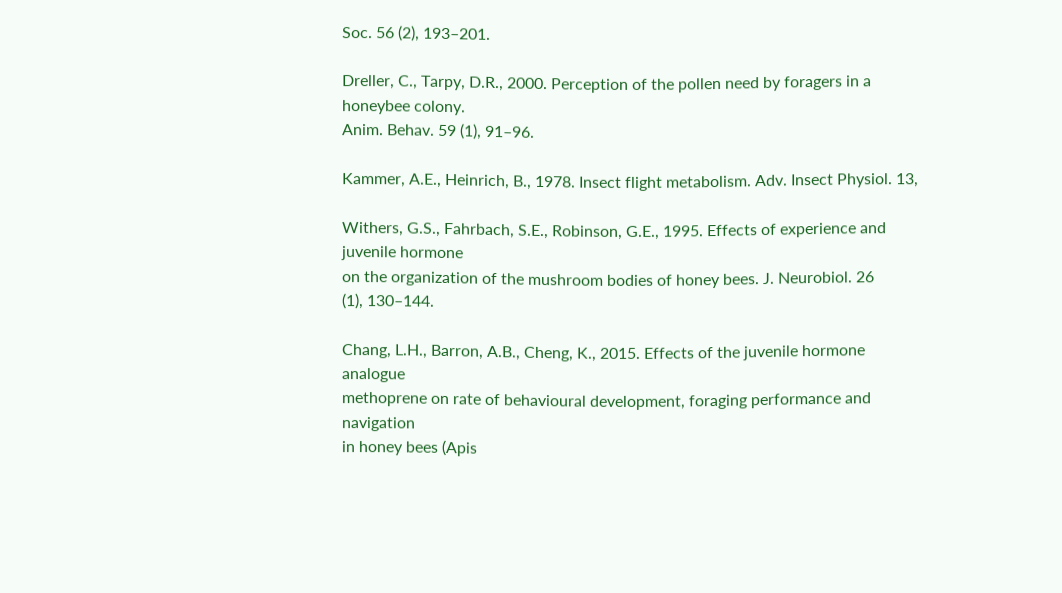Soc. 56 (2), 193–201.

Dreller, C., Tarpy, D.R., 2000. Perception of the pollen need by foragers in a honeybee colony.
Anim. Behav. 59 (1), 91–96.

Kammer, A.E., Heinrich, B., 1978. Insect flight metabolism. Adv. Insect Physiol. 13,

Withers, G.S., Fahrbach, S.E., Robinson, G.E., 1995. Effects of experience and juvenile hormone
on the organization of the mushroom bodies of honey bees. J. Neurobiol. 26
(1), 130–144.

Chang, L.H., Barron, A.B., Cheng, K., 2015. Effects of the juvenile hormone analogue
methoprene on rate of behavioural development, foraging performance and navigation
in honey bees (Apis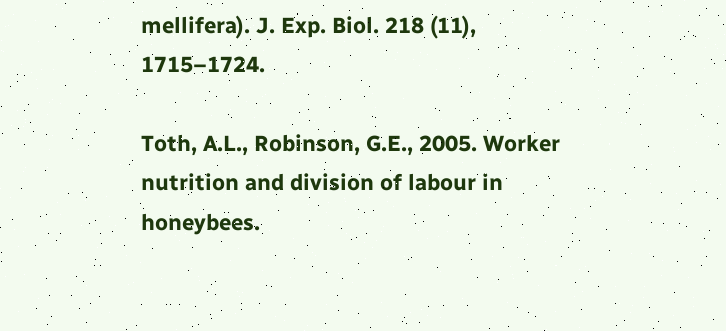mellifera). J. Exp. Biol. 218 (11), 1715–1724.

Toth, A.L., Robinson, G.E., 2005. Worker nutrition and division of labour in honeybees.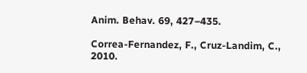Anim. Behav. 69, 427–435.

Correa-Fernandez, F., Cruz-Landim, C., 2010.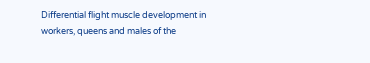Differential flight muscle development in
workers, queens and males of the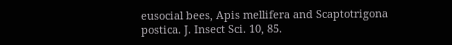eusocial bees, Apis mellifera and Scaptotrigona
postica. J. Insect Sci. 10, 85.